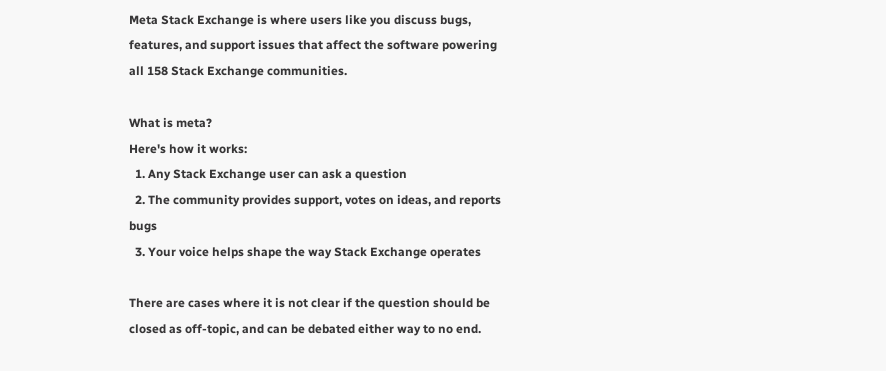Meta Stack Exchange is where users like you discuss bugs, features, and support issues that affect the software powering all 158 Stack Exchange communities.

What is meta?
Here's how it works:
  1. Any Stack Exchange user can ask a question
  2. The community provides support, votes on ideas, and reports bugs
  3. Your voice helps shape the way Stack Exchange operates

There are cases where it is not clear if the question should be closed as off-topic, and can be debated either way to no end.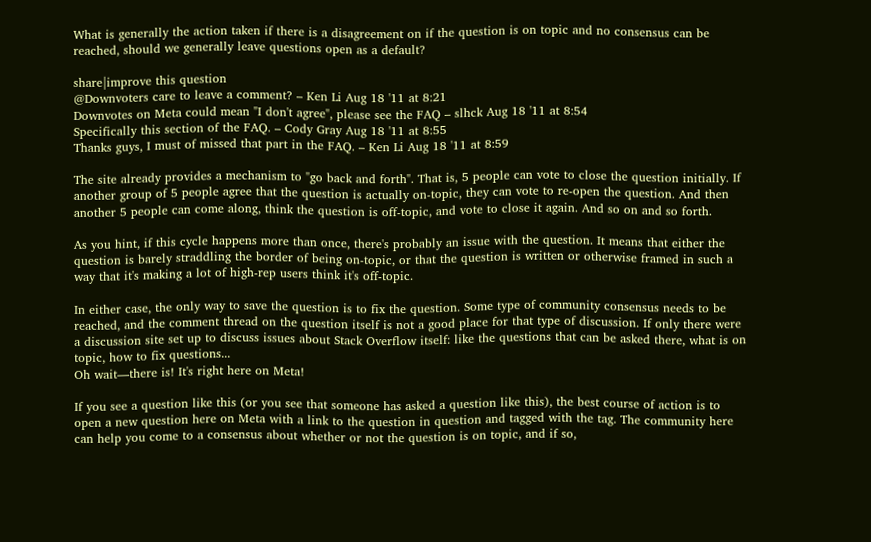What is generally the action taken if there is a disagreement on if the question is on topic and no consensus can be reached, should we generally leave questions open as a default?

share|improve this question
@Downvoters care to leave a comment? – Ken Li Aug 18 '11 at 8:21
Downvotes on Meta could mean "I don't agree", please see the FAQ – slhck Aug 18 '11 at 8:54
Specifically this section of the FAQ. – Cody Gray Aug 18 '11 at 8:55
Thanks guys, I must of missed that part in the FAQ. – Ken Li Aug 18 '11 at 8:59

The site already provides a mechanism to "go back and forth". That is, 5 people can vote to close the question initially. If another group of 5 people agree that the question is actually on-topic, they can vote to re-open the question. And then another 5 people can come along, think the question is off-topic, and vote to close it again. And so on and so forth.

As you hint, if this cycle happens more than once, there's probably an issue with the question. It means that either the question is barely straddling the border of being on-topic, or that the question is written or otherwise framed in such a way that it's making a lot of high-rep users think it's off-topic.

In either case, the only way to save the question is to fix the question. Some type of community consensus needs to be reached, and the comment thread on the question itself is not a good place for that type of discussion. If only there were a discussion site set up to discuss issues about Stack Overflow itself: like the questions that can be asked there, what is on topic, how to fix questions...
Oh wait—there is! It's right here on Meta!

If you see a question like this (or you see that someone has asked a question like this), the best course of action is to open a new question here on Meta with a link to the question in question and tagged with the tag. The community here can help you come to a consensus about whether or not the question is on topic, and if so,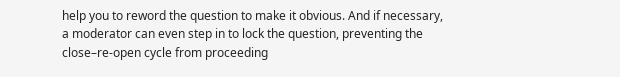help you to reword the question to make it obvious. And if necessary, a moderator can even step in to lock the question, preventing the close–re-open cycle from proceeding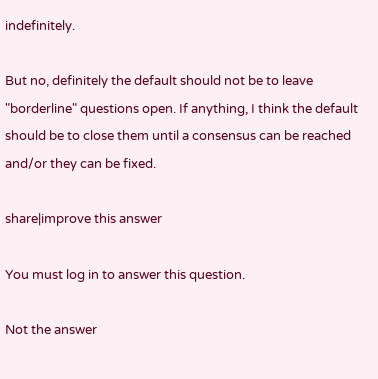indefinitely.

But no, definitely the default should not be to leave "borderline" questions open. If anything, I think the default should be to close them until a consensus can be reached and/or they can be fixed.

share|improve this answer

You must log in to answer this question.

Not the answer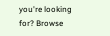you're looking for? Browse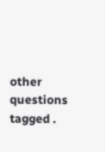other questions tagged .